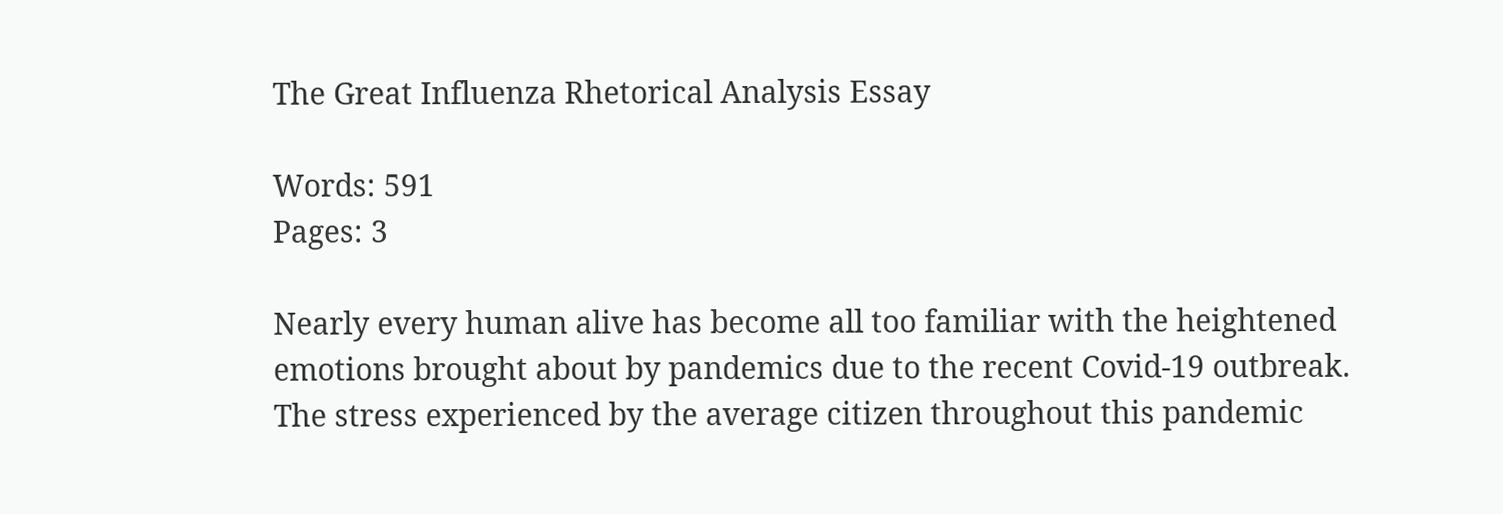The Great Influenza Rhetorical Analysis Essay

Words: 591
Pages: 3

Nearly every human alive has become all too familiar with the heightened emotions brought about by pandemics due to the recent Covid-19 outbreak. The stress experienced by the average citizen throughout this pandemic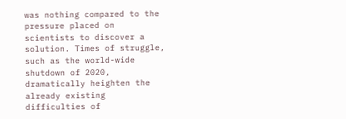was nothing compared to the pressure placed on scientists to discover a solution. Times of struggle, such as the world-wide shutdown of 2020, dramatically heighten the already existing difficulties of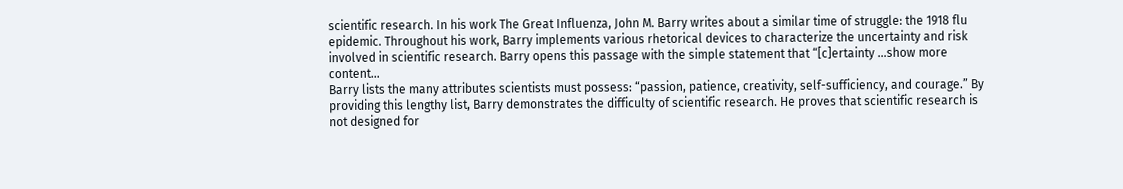scientific research. In his work The Great Influenza, John M. Barry writes about a similar time of struggle: the 1918 flu epidemic. Throughout his work, Barry implements various rhetorical devices to characterize the uncertainty and risk involved in scientific research. Barry opens this passage with the simple statement that “[c]ertainty …show more content…
Barry lists the many attributes scientists must possess: “passion, patience, creativity, self-sufficiency, and courage.” By providing this lengthy list, Barry demonstrates the difficulty of scientific research. He proves that scientific research is not designed for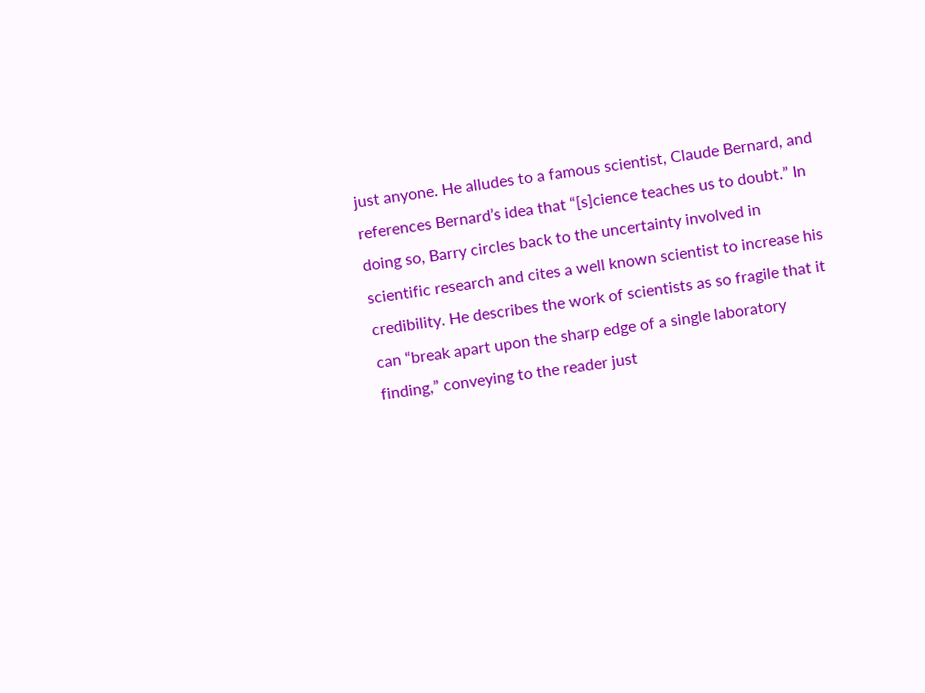just anyone. He alludes to a famous scientist, Claude Bernard, and references Bernard’s idea that “[s]cience teaches us to doubt.” In doing so, Barry circles back to the uncertainty involved in scientific research and cites a well known scientist to increase his credibility. He describes the work of scientists as so fragile that it can “break apart upon the sharp edge of a single laboratory finding,” conveying to the reader just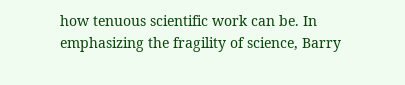how tenuous scientific work can be. In emphasizing the fragility of science, Barry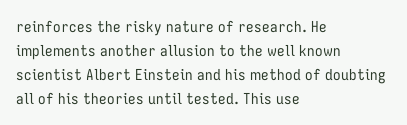reinforces the risky nature of research. He implements another allusion to the well known scientist Albert Einstein and his method of doubting all of his theories until tested. This use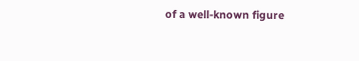of a well-known figure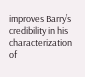improves Barry’s credibility in his characterization of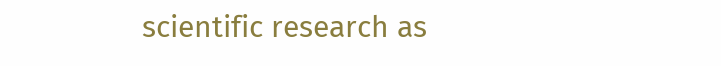scientific research as